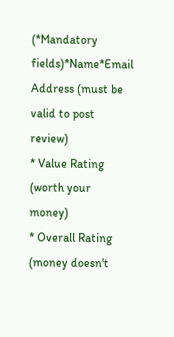(*Mandatory fields)*Name*Email Address (must be valid to post review)
* Value Rating
(worth your money)
* Overall Rating
(money doesn't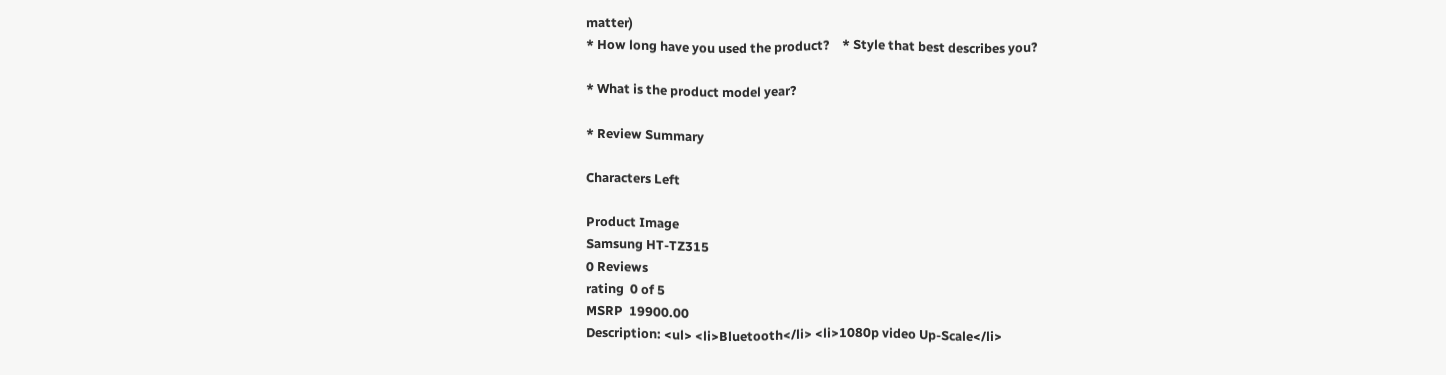matter)
* How long have you used the product?    * Style that best describes you?

* What is the product model year?

* Review Summary

Characters Left

Product Image
Samsung HT-TZ315
0 Reviews
rating  0 of 5
MSRP  19900.00
Description: <ul> <li>Bluetooth</li> <li>1080p video Up-Scale</li>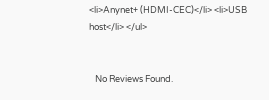<li>Anynet+ (HDMI-CEC)</li> <li>USB host</li> </ul>


   No Reviews Found.